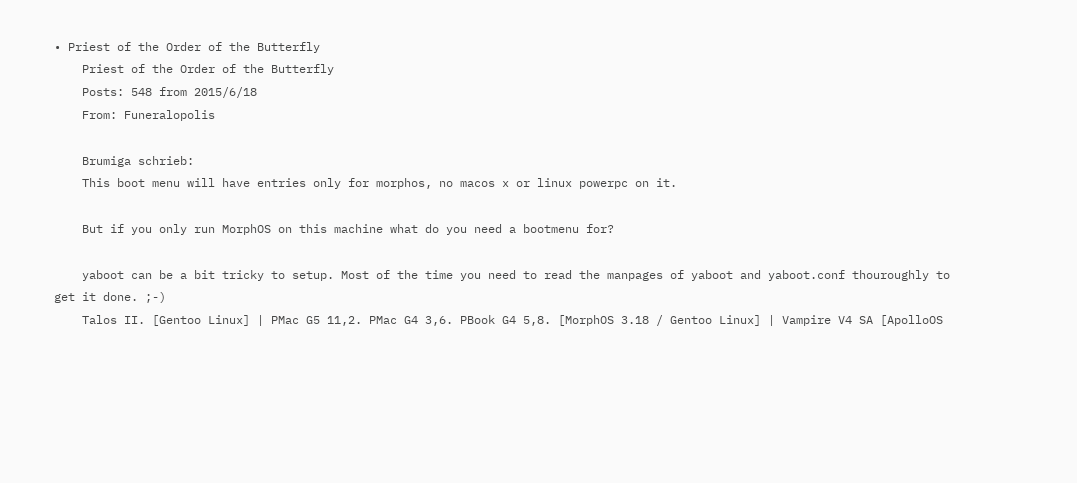• Priest of the Order of the Butterfly
    Priest of the Order of the Butterfly
    Posts: 548 from 2015/6/18
    From: Funeralopolis

    Brumiga schrieb:
    This boot menu will have entries only for morphos, no macos x or linux powerpc on it.

    But if you only run MorphOS on this machine what do you need a bootmenu for?

    yaboot can be a bit tricky to setup. Most of the time you need to read the manpages of yaboot and yaboot.conf thouroughly to get it done. ;-)
    Talos II. [Gentoo Linux] | PMac G5 11,2. PMac G4 3,6. PBook G4 5,8. [MorphOS 3.18 / Gentoo Linux] | Vampire V4 SA [ApolloOS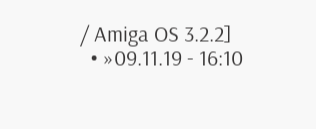/ Amiga OS 3.2.2]
  • »09.11.19 - 16:10